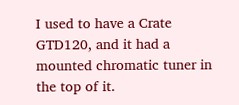I used to have a Crate GTD120, and it had a mounted chromatic tuner in the top of it.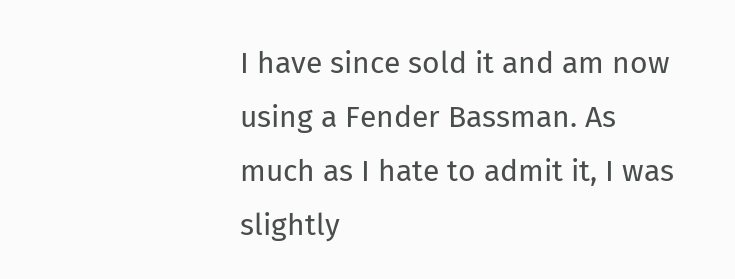I have since sold it and am now using a Fender Bassman. As much as I hate to admit it, I was slightly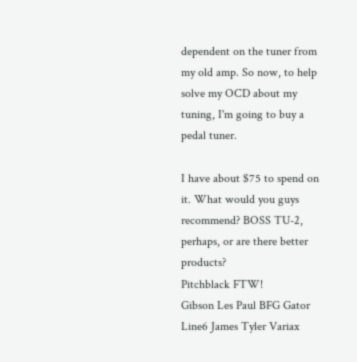dependent on the tuner from my old amp. So now, to help solve my OCD about my tuning, I'm going to buy a pedal tuner.

I have about $75 to spend on it. What would you guys recommend? BOSS TU-2, perhaps, or are there better products?
Pitchblack FTW!
Gibson Les Paul BFG Gator
Line6 James Tyler Variax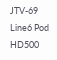JTV-69
Line6 Pod HD500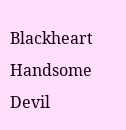Blackheart Handsome Devil